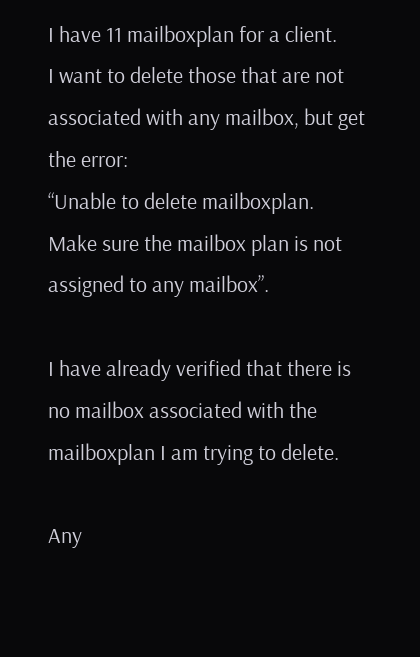I have 11 mailboxplan for a client.
I want to delete those that are not associated with any mailbox, but get the error:
“Unable to delete mailboxplan. Make sure the mailbox plan is not assigned to any mailbox”.

I have already verified that there is no mailbox associated with the mailboxplan I am trying to delete.

Any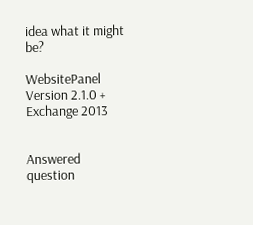idea what it might be?

WebsitePanel Version 2.1.0 + Exchange 2013


Answered question